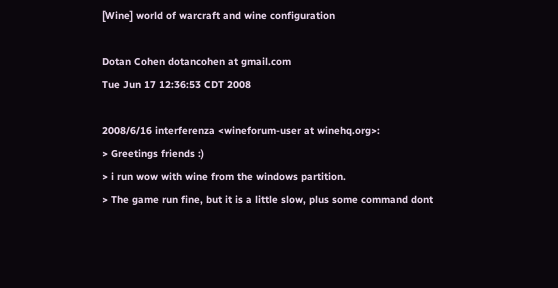[Wine] world of warcraft and wine configuration

Dotan Cohen dotancohen at gmail.com
Tue Jun 17 12:36:53 CDT 2008

2008/6/16 interferenza <wineforum-user at winehq.org>:
> Greetings friends :)
> i run wow with wine from the windows partition.
> The game run fine, but it is a little slow, plus some command dont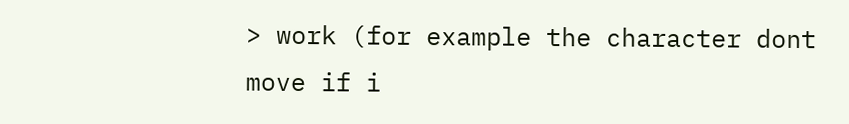> work (for example the character dont move if i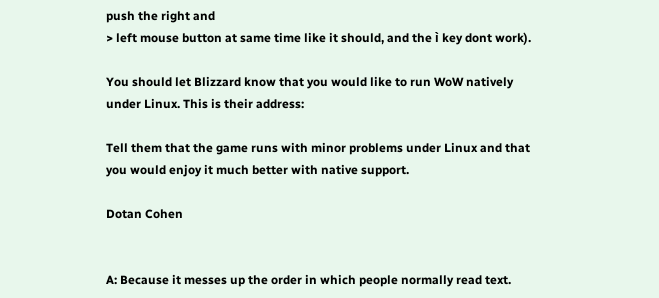push the right and
> left mouse button at same time like it should, and the ì key dont work).

You should let Blizzard know that you would like to run WoW natively
under Linux. This is their address:

Tell them that the game runs with minor problems under Linux and that
you would enjoy it much better with native support.

Dotan Cohen


A: Because it messes up the order in which people normally read text.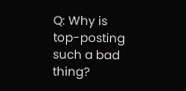Q: Why is top-posting such a bad thing?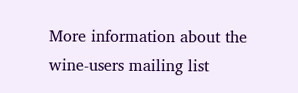More information about the wine-users mailing list